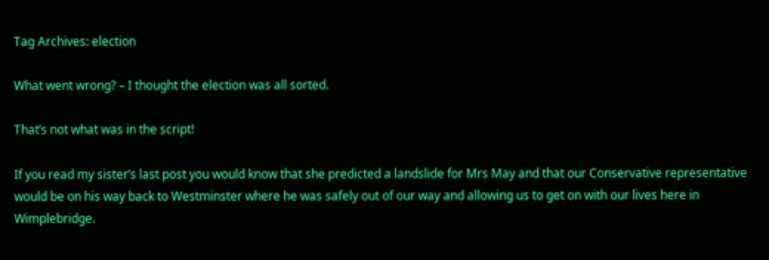Tag Archives: election

What went wrong? – I thought the election was all sorted.

That’s not what was in the script!

If you read my sister’s last post you would know that she predicted a landslide for Mrs May and that our Conservative representative would be on his way back to Westminster where he was safely out of our way and allowing us to get on with our lives here in Wimplebridge.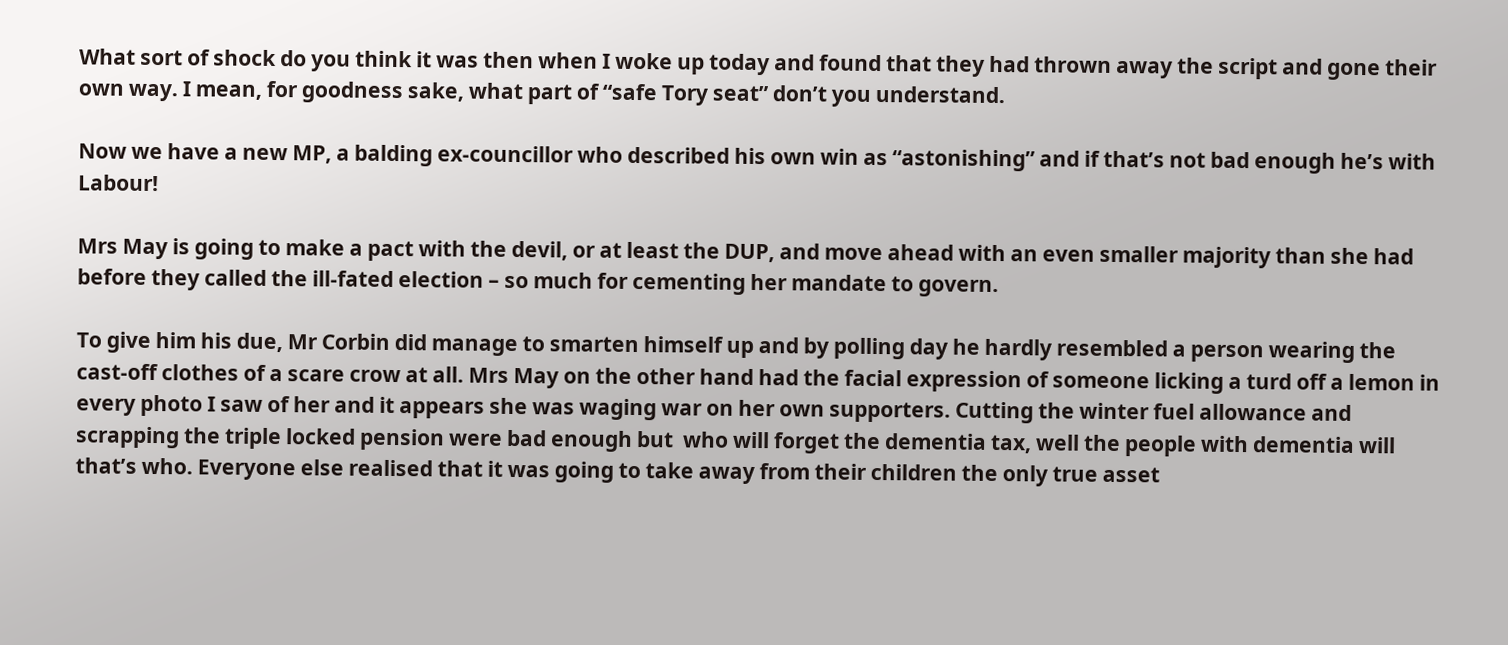What sort of shock do you think it was then when I woke up today and found that they had thrown away the script and gone their own way. I mean, for goodness sake, what part of “safe Tory seat” don’t you understand.

Now we have a new MP, a balding ex-councillor who described his own win as “astonishing” and if that’s not bad enough he’s with Labour!

Mrs May is going to make a pact with the devil, or at least the DUP, and move ahead with an even smaller majority than she had before they called the ill-fated election – so much for cementing her mandate to govern.

To give him his due, Mr Corbin did manage to smarten himself up and by polling day he hardly resembled a person wearing the cast-off clothes of a scare crow at all. Mrs May on the other hand had the facial expression of someone licking a turd off a lemon in every photo I saw of her and it appears she was waging war on her own supporters. Cutting the winter fuel allowance and scrapping the triple locked pension were bad enough but  who will forget the dementia tax, well the people with dementia will that’s who. Everyone else realised that it was going to take away from their children the only true asset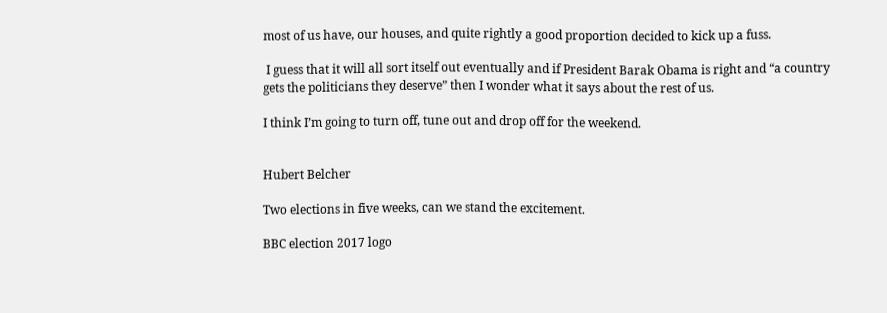most of us have, our houses, and quite rightly a good proportion decided to kick up a fuss.

 I guess that it will all sort itself out eventually and if President Barak Obama is right and “a country gets the politicians they deserve” then I wonder what it says about the rest of us.

I think I’m going to turn off, tune out and drop off for the weekend.


Hubert Belcher

Two elections in five weeks, can we stand the excitement.

BBC election 2017 logo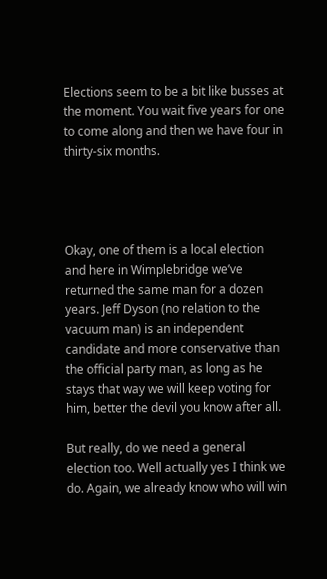Elections seem to be a bit like busses at the moment. You wait five years for one to come along and then we have four in thirty-six months.




Okay, one of them is a local election and here in Wimplebridge we’ve returned the same man for a dozen years. Jeff Dyson (no relation to the vacuum man) is an independent candidate and more conservative than the official party man, as long as he stays that way we will keep voting for him, better the devil you know after all.

But really, do we need a general election too. Well actually yes I think we do. Again, we already know who will win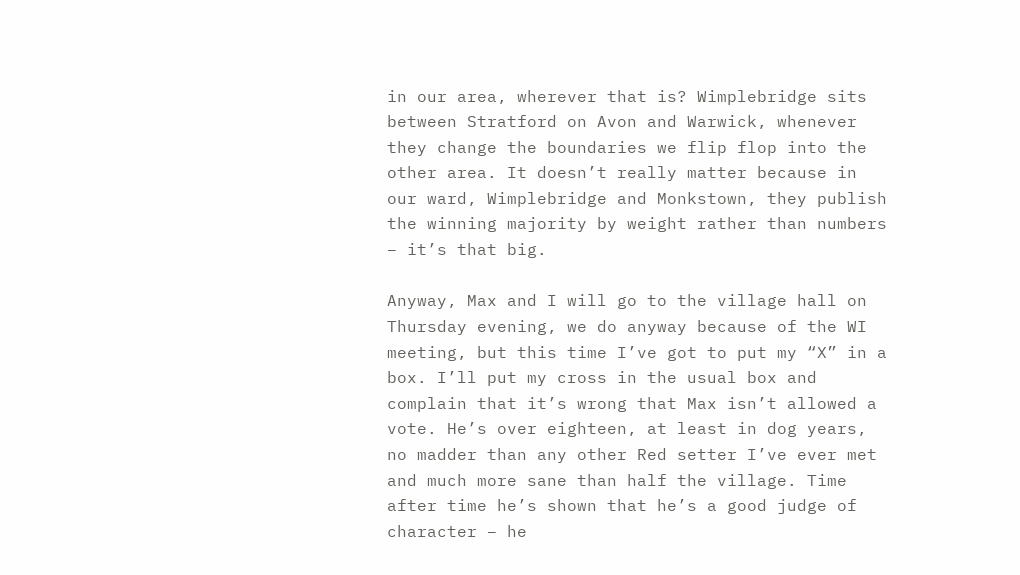in our area, wherever that is? Wimplebridge sits between Stratford on Avon and Warwick, whenever they change the boundaries we flip flop into the other area. It doesn’t really matter because in our ward, Wimplebridge and Monkstown, they publish the winning majority by weight rather than numbers – it’s that big.

Anyway, Max and I will go to the village hall on Thursday evening, we do anyway because of the WI meeting, but this time I’ve got to put my “X” in a box. I’ll put my cross in the usual box and complain that it’s wrong that Max isn’t allowed a vote. He’s over eighteen, at least in dog years, no madder than any other Red setter I’ve ever met and much more sane than half the village. Time after time he’s shown that he’s a good judge of character – he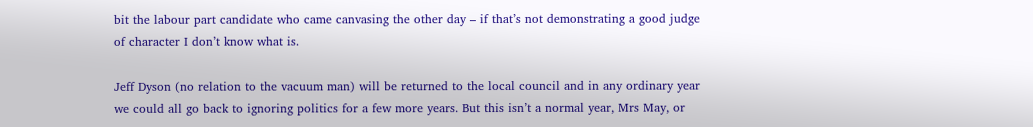bit the labour part candidate who came canvasing the other day – if that’s not demonstrating a good judge of character I don’t know what is.

Jeff Dyson (no relation to the vacuum man) will be returned to the local council and in any ordinary year we could all go back to ignoring politics for a few more years. But this isn’t a normal year, Mrs May, or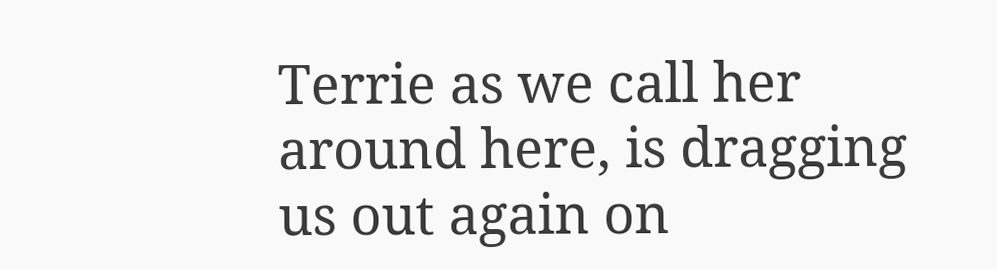Terrie as we call her around here, is dragging us out again on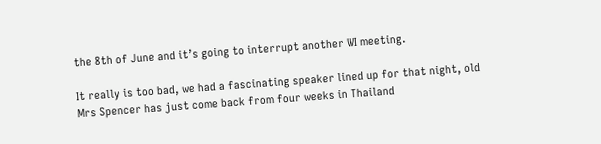the 8th of June and it’s going to interrupt another WI meeting.

It really is too bad, we had a fascinating speaker lined up for that night, old Mrs Spencer has just come back from four weeks in Thailand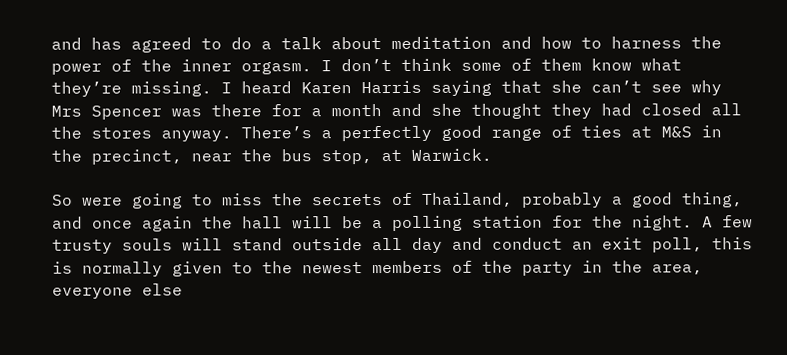and has agreed to do a talk about meditation and how to harness the power of the inner orgasm. I don’t think some of them know what they’re missing. I heard Karen Harris saying that she can’t see why Mrs Spencer was there for a month and she thought they had closed all the stores anyway. There’s a perfectly good range of ties at M&S in the precinct, near the bus stop, at Warwick.

So were going to miss the secrets of Thailand, probably a good thing, and once again the hall will be a polling station for the night. A few trusty souls will stand outside all day and conduct an exit poll, this is normally given to the newest members of the party in the area, everyone else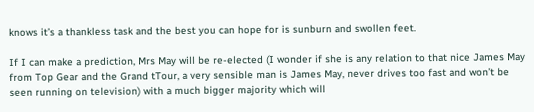knows it’s a thankless task and the best you can hope for is sunburn and swollen feet.

If I can make a prediction, Mrs May will be re-elected (I wonder if she is any relation to that nice James May from Top Gear and the Grand tTour, a very sensible man is James May, never drives too fast and won’t be seen running on television) with a much bigger majority which will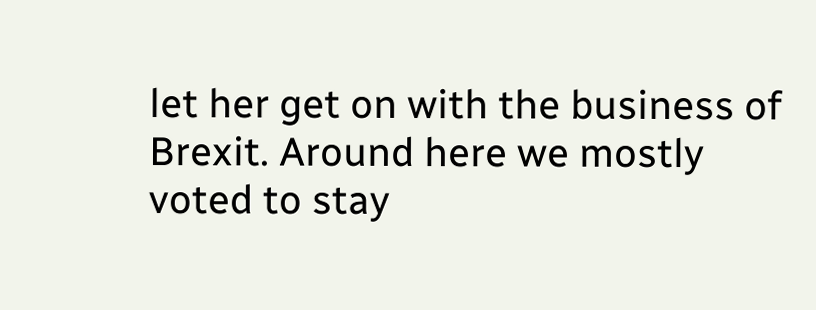let her get on with the business of Brexit. Around here we mostly voted to stay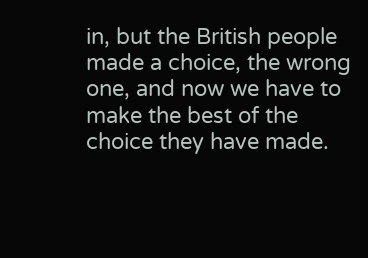in, but the British people made a choice, the wrong one, and now we have to make the best of the choice they have made.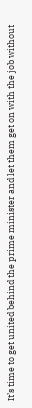It’s time to get united behind the prime minister and let them get on with the job without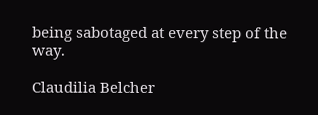being sabotaged at every step of the way.

Claudilia Belcher